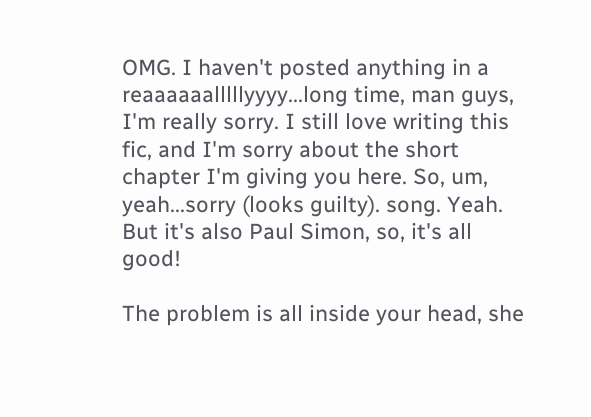OMG. I haven't posted anything in a reaaaaaalllllyyyy...long time, man guys, I'm really sorry. I still love writing this fic, and I'm sorry about the short chapter I'm giving you here. So, um, yeah...sorry (looks guilty). song. Yeah. But it's also Paul Simon, so, it's all good!

The problem is all inside your head, she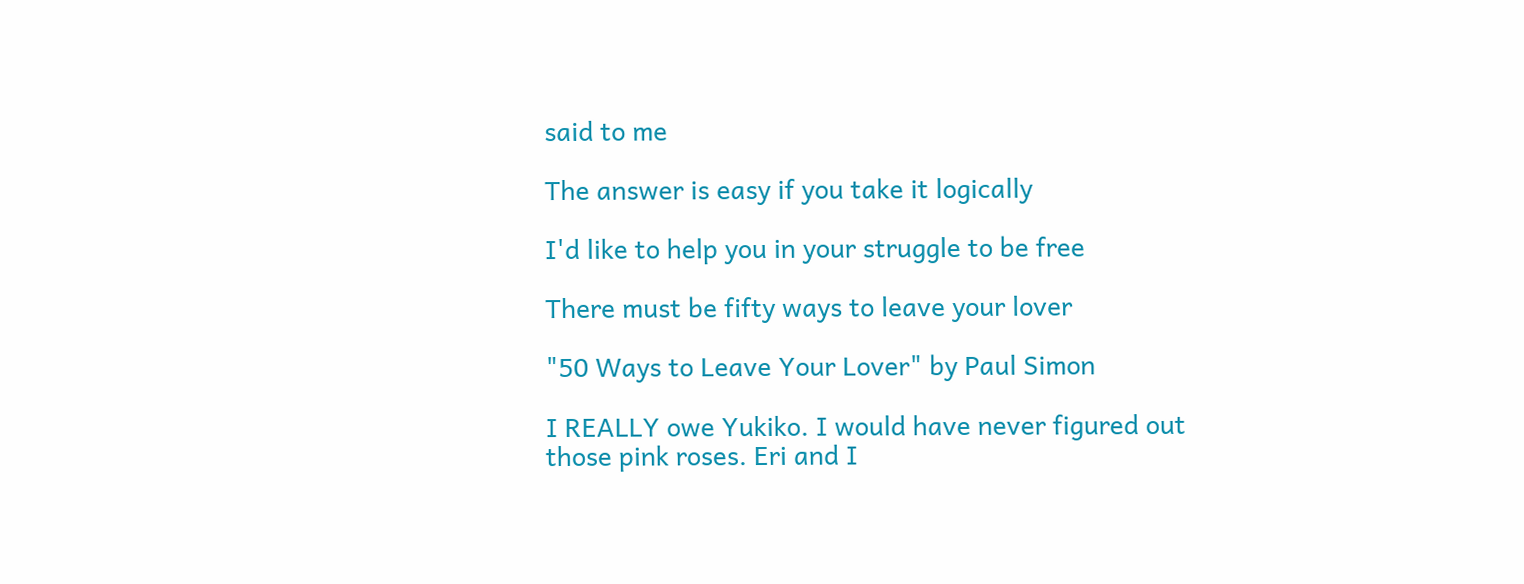said to me

The answer is easy if you take it logically

I'd like to help you in your struggle to be free

There must be fifty ways to leave your lover

"50 Ways to Leave Your Lover" by Paul Simon

I REALLY owe Yukiko. I would have never figured out those pink roses. Eri and I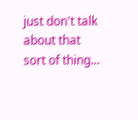just don't talk about that sort of thing...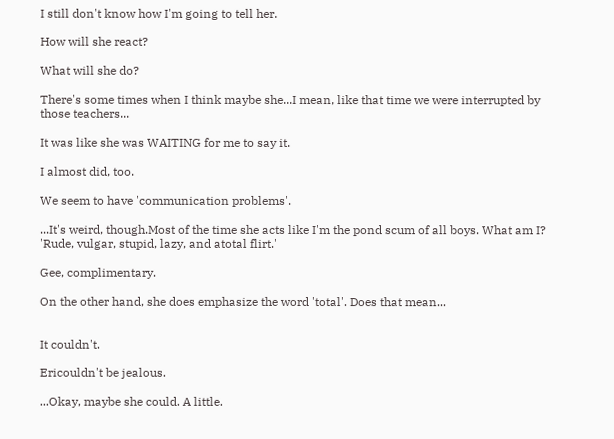I still don't know how I'm going to tell her.

How will she react?

What will she do?

There's some times when I think maybe she...I mean, like that time we were interrupted by those teachers...

It was like she was WAITING for me to say it.

I almost did, too.

We seem to have 'communication problems'.

...It's weird, though.Most of the time she acts like I'm the pond scum of all boys. What am I? 'Rude, vulgar, stupid, lazy, and atotal flirt.'

Gee, complimentary.

On the other hand, she does emphasize the word 'total'. Does that mean...


It couldn't.

Ericouldn't be jealous.

...Okay, maybe she could. A little.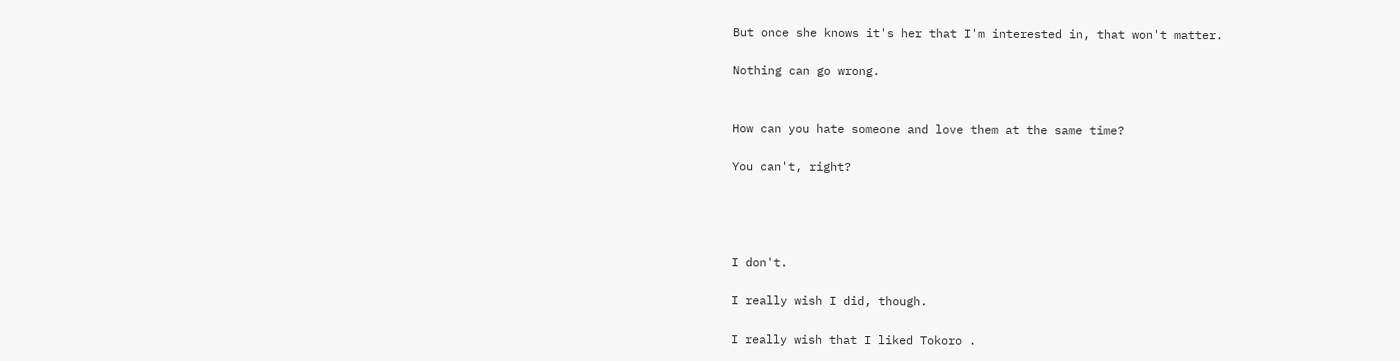But once she knows it's her that I'm interested in, that won't matter.

Nothing can go wrong.


How can you hate someone and love them at the same time?

You can't, right?




I don't.

I really wish I did, though.

I really wish that I liked Tokoro .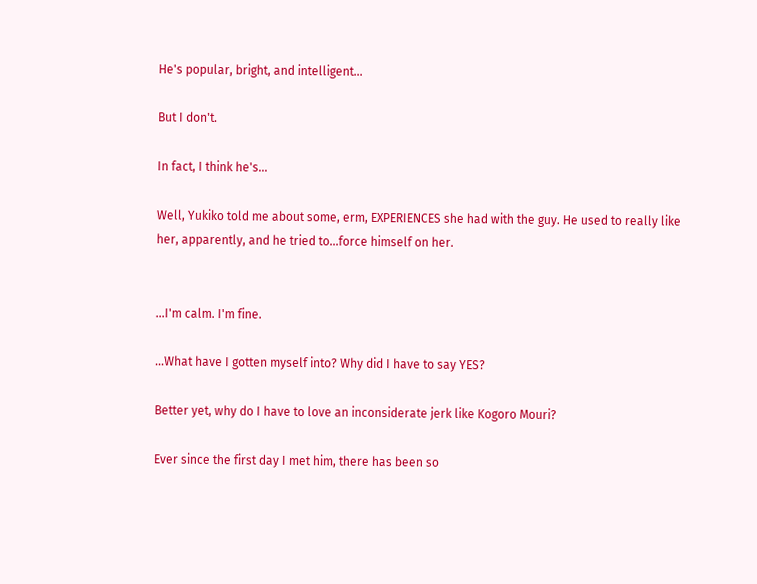He's popular, bright, and intelligent...

But I don't.

In fact, I think he's...

Well, Yukiko told me about some, erm, EXPERIENCES she had with the guy. He used to really like her, apparently, and he tried to...force himself on her.


...I'm calm. I'm fine.

...What have I gotten myself into? Why did I have to say YES?

Better yet, why do I have to love an inconsiderate jerk like Kogoro Mouri?

Ever since the first day I met him, there has been so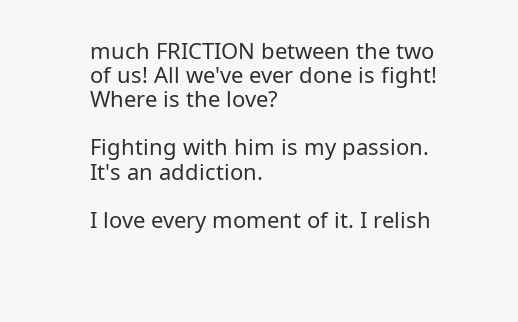much FRICTION between the two of us! All we've ever done is fight! Where is the love?

Fighting with him is my passion. It's an addiction.

I love every moment of it. I relish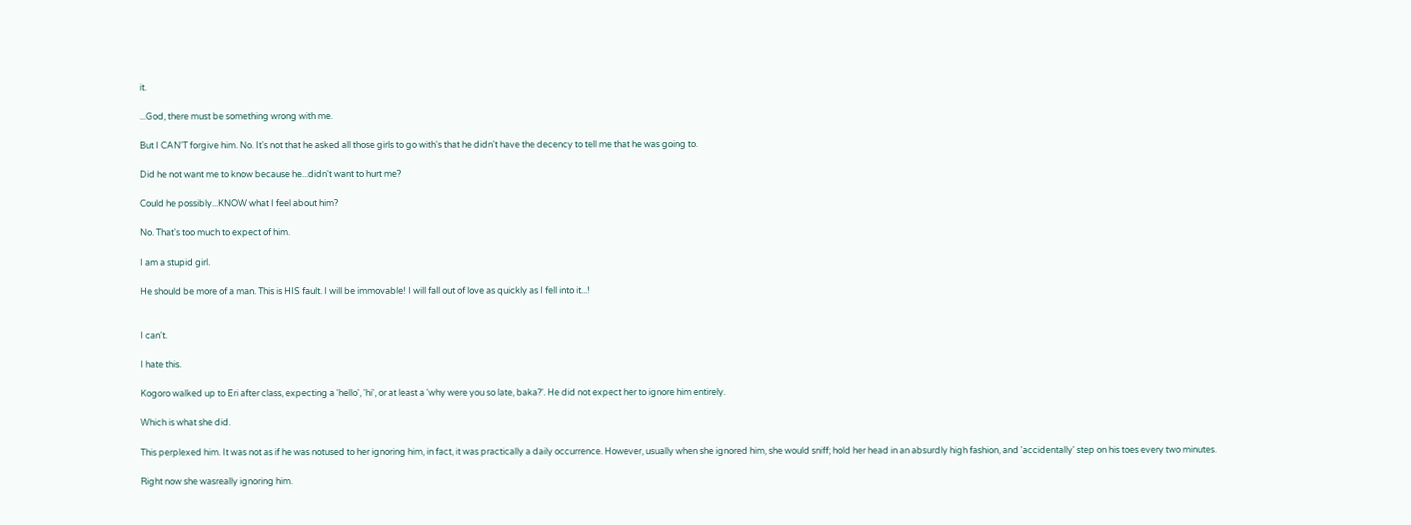it.

...God, there must be something wrong with me.

But I CAN'T forgive him. No. It's not that he asked all those girls to go with's that he didn't have the decency to tell me that he was going to.

Did he not want me to know because he...didn't want to hurt me?

Could he possibly...KNOW what I feel about him?

No. That's too much to expect of him.

I am a stupid girl.

He should be more of a man. This is HIS fault. I will be immovable! I will fall out of love as quickly as I fell into it...!


I can't.

I hate this.

Kogoro walked up to Eri after class, expecting a 'hello', 'hi', or at least a 'why were you so late, baka?'. He did not expect her to ignore him entirely.

Which is what she did.

This perplexed him. It was not as if he was notused to her ignoring him, in fact, it was practically a daily occurrence. However, usually when she ignored him, she would sniff; hold her head in an absurdly high fashion, and 'accidentally' step on his toes every two minutes.

Right now she wasreally ignoring him.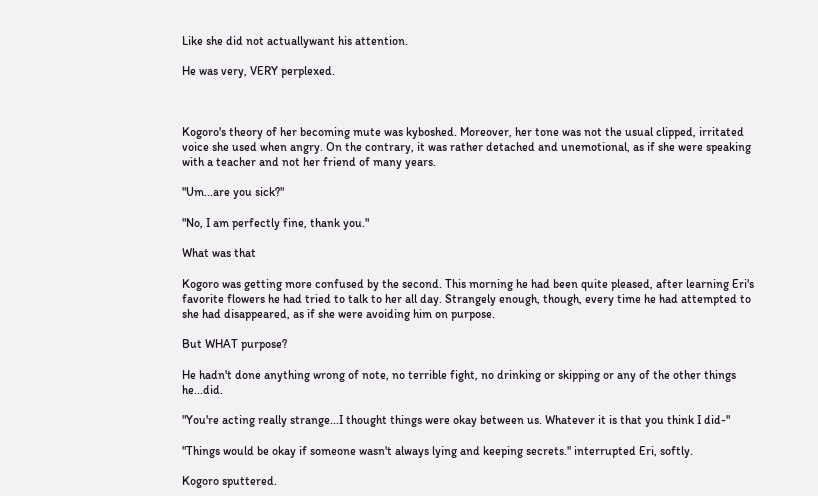Like she did not actuallywant his attention.

He was very, VERY perplexed.



Kogoro's theory of her becoming mute was kyboshed. Moreover, her tone was not the usual clipped, irritated voice she used when angry. On the contrary, it was rather detached and unemotional, as if she were speaking with a teacher and not her friend of many years.

"Um...are you sick?"

"No, I am perfectly fine, thank you."

What was that

Kogoro was getting more confused by the second. This morning he had been quite pleased, after learning Eri's favorite flowers he had tried to talk to her all day. Strangely enough, though, every time he had attempted to she had disappeared, as if she were avoiding him on purpose.

But WHAT purpose?

He hadn't done anything wrong of note, no terrible fight, no drinking or skipping or any of the other things he...did.

"You're acting really strange...I thought things were okay between us. Whatever it is that you think I did-"

"Things would be okay if someone wasn't always lying and keeping secrets." interrupted Eri, softly.

Kogoro sputtered.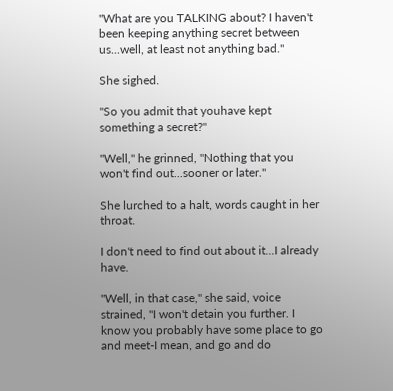"What are you TALKING about? I haven't been keeping anything secret between us...well, at least not anything bad."

She sighed.

"So you admit that youhave kept something a secret?"

"Well," he grinned, "Nothing that you won't find out...sooner or later."

She lurched to a halt, words caught in her throat.

I don't need to find out about it...I already have.

"Well, in that case," she said, voice strained, "I won't detain you further. I know you probably have some place to go and meet-I mean, and go and do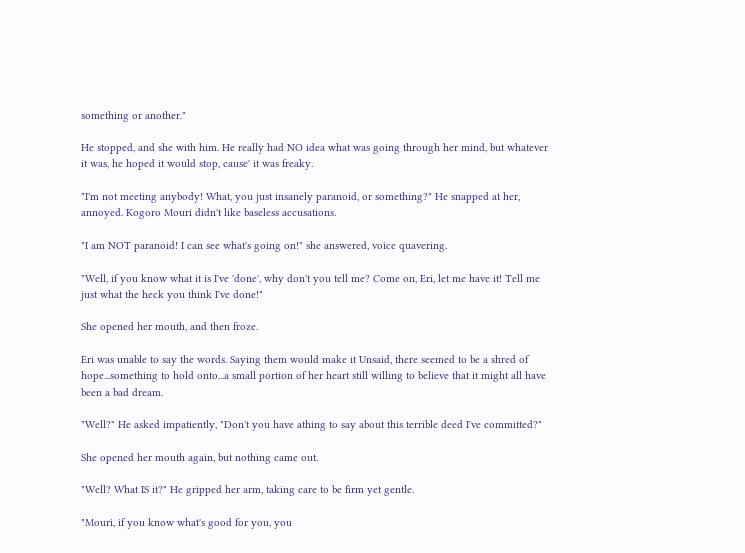something or another."

He stopped, and she with him. He really had NO idea what was going through her mind, but whatever it was, he hoped it would stop, cause' it was freaky.

"I'm not meeting anybody! What, you just insanely paranoid, or something?" He snapped at her, annoyed. Kogoro Mouri didn't like baseless accusations.

"I am NOT paranoid! I can see what's going on!" she answered, voice quavering.

"Well, if you know what it is I've 'done', why don't you tell me? Come on, Eri, let me have it! Tell me just what the heck you think I've done!"

She opened her mouth, and then froze.

Eri was unable to say the words. Saying them would make it Unsaid, there seemed to be a shred of hope...something to hold onto...a small portion of her heart still willing to believe that it might all have been a bad dream.

"Well?" He asked impatiently, "Don't you have athing to say about this terrible deed I've committed?"

She opened her mouth again, but nothing came out.

"Well? What IS it?" He gripped her arm, taking care to be firm yet gentle.

"Mouri, if you know what's good for you, you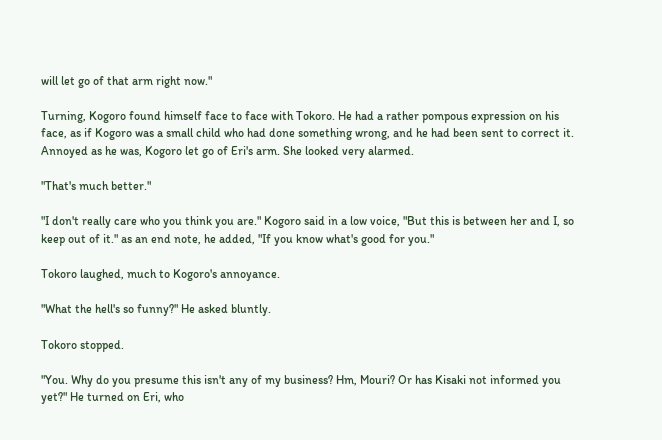will let go of that arm right now."

Turning, Kogoro found himself face to face with Tokoro. He had a rather pompous expression on his face, as if Kogoro was a small child who had done something wrong, and he had been sent to correct it. Annoyed as he was, Kogoro let go of Eri's arm. She looked very alarmed.

"That's much better."

"I don't really care who you think you are." Kogoro said in a low voice, "But this is between her and I, so keep out of it." as an end note, he added, "If you know what's good for you."

Tokoro laughed, much to Kogoro's annoyance.

"What the hell's so funny?" He asked bluntly.

Tokoro stopped.

"You. Why do you presume this isn't any of my business? Hm, Mouri? Or has Kisaki not informed you yet?" He turned on Eri, who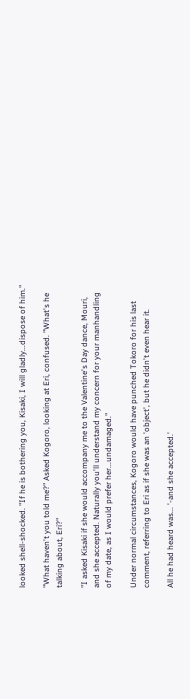looked shell-shocked. "If he is bothering you, Kisaki, I will gladly...dispose of him."

"What haven't you told me?" Asked Kogoro, looking at Eri, confused. "What's he talking about, Eri?"

"I asked Kisaki if she would accompany me to the Valentine's Day dance, Mouri, and she accepted. Naturally you'll understand my concern for your manhandling of my date, as I would prefer her...undamaged."

Under normal circumstances, Kogoro would have punched Tokoro for his last comment, referring to Eri as if she was an 'object', but he didn't even hear it.

All he had heard was... '-and she accepted.'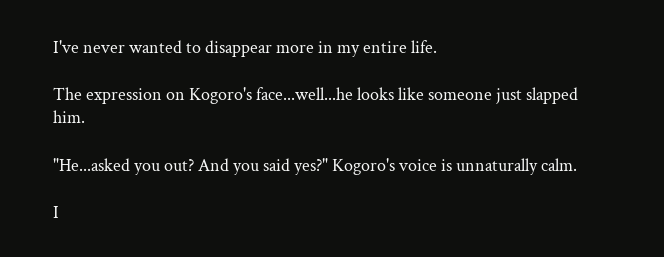I've never wanted to disappear more in my entire life.

The expression on Kogoro's face...well...he looks like someone just slapped him.

"He...asked you out? And you said yes?" Kogoro's voice is unnaturally calm.

I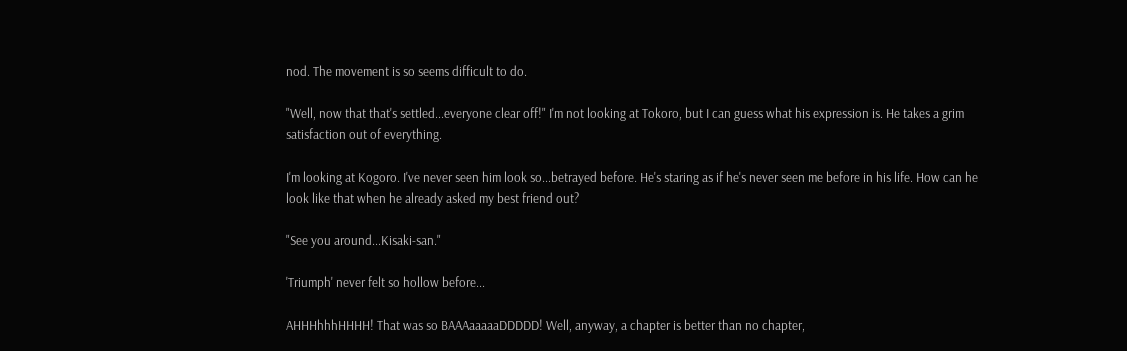nod. The movement is so seems difficult to do.

"Well, now that that's settled...everyone clear off!" I'm not looking at Tokoro, but I can guess what his expression is. He takes a grim satisfaction out of everything.

I'm looking at Kogoro. I've never seen him look so...betrayed before. He's staring as if he's never seen me before in his life. How can he look like that when he already asked my best friend out?

"See you around...Kisaki-san."

'Triumph' never felt so hollow before...

AHHHhhhHHHH! That was so BAAAaaaaaDDDDD! Well, anyway, a chapter is better than no chapter,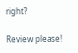right?

Review please!